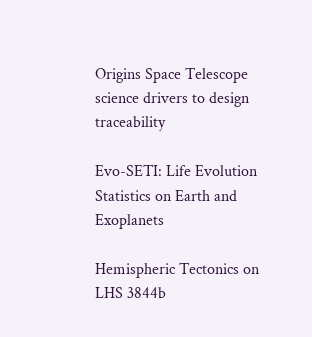Origins Space Telescope science drivers to design traceability

Evo-SETI: Life Evolution Statistics on Earth and Exoplanets

Hemispheric Tectonics on LHS 3844b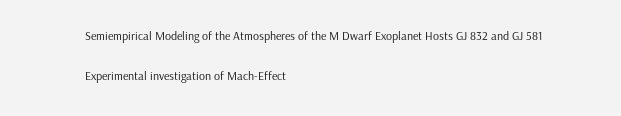Semiempirical Modeling of the Atmospheres of the M Dwarf Exoplanet Hosts GJ 832 and GJ 581

Experimental investigation of Mach-Effect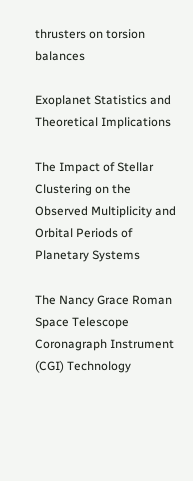thrusters on torsion balances

Exoplanet Statistics and Theoretical Implications

The Impact of Stellar Clustering on the Observed Multiplicity and Orbital Periods of Planetary Systems

The Nancy Grace Roman Space Telescope Coronagraph Instrument (CGI) Technology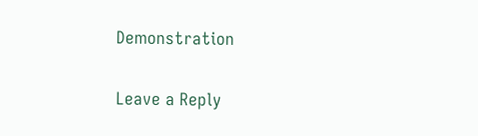Demonstration

Leave a Reply